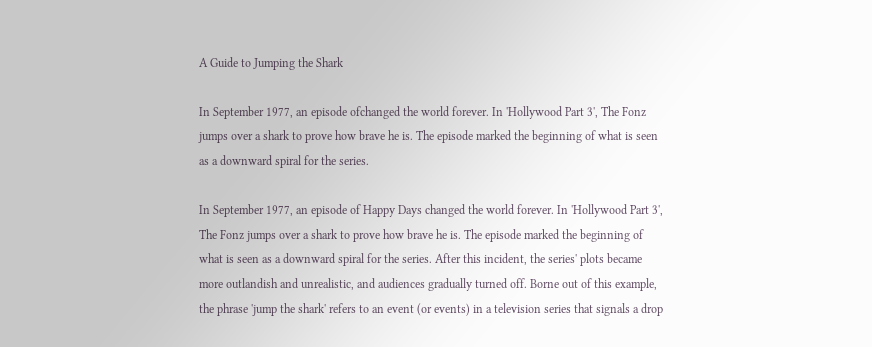A Guide to Jumping the Shark

In September 1977, an episode ofchanged the world forever. In 'Hollywood Part 3', The Fonz jumps over a shark to prove how brave he is. The episode marked the beginning of what is seen as a downward spiral for the series.

In September 1977, an episode of Happy Days changed the world forever. In 'Hollywood Part 3', The Fonz jumps over a shark to prove how brave he is. The episode marked the beginning of what is seen as a downward spiral for the series. After this incident, the series' plots became more outlandish and unrealistic, and audiences gradually turned off. Borne out of this example, the phrase 'jump the shark' refers to an event (or events) in a television series that signals a drop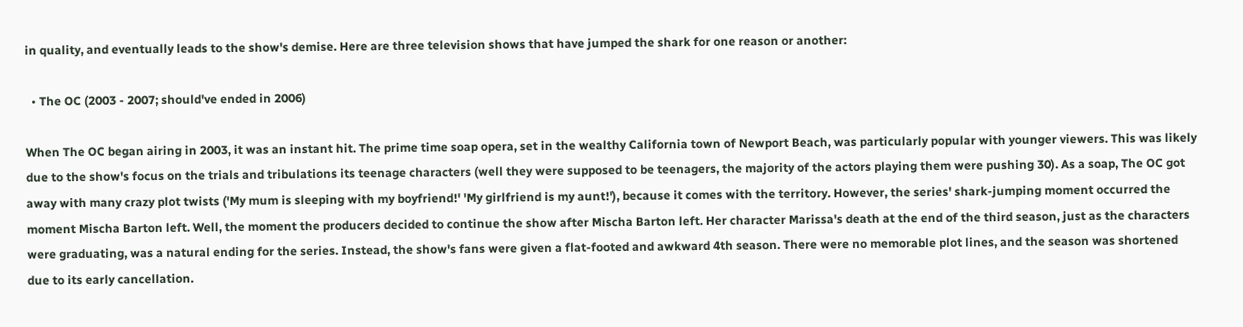in quality, and eventually leads to the show's demise. Here are three television shows that have jumped the shark for one reason or another:

  • The OC (2003 - 2007; should've ended in 2006)

When The OC began airing in 2003, it was an instant hit. The prime time soap opera, set in the wealthy California town of Newport Beach, was particularly popular with younger viewers. This was likely due to the show's focus on the trials and tribulations its teenage characters (well they were supposed to be teenagers, the majority of the actors playing them were pushing 30). As a soap, The OC got away with many crazy plot twists ('My mum is sleeping with my boyfriend!' 'My girlfriend is my aunt!'), because it comes with the territory. However, the series' shark-jumping moment occurred the moment Mischa Barton left. Well, the moment the producers decided to continue the show after Mischa Barton left. Her character Marissa's death at the end of the third season, just as the characters were graduating, was a natural ending for the series. Instead, the show's fans were given a flat-footed and awkward 4th season. There were no memorable plot lines, and the season was shortened due to its early cancellation.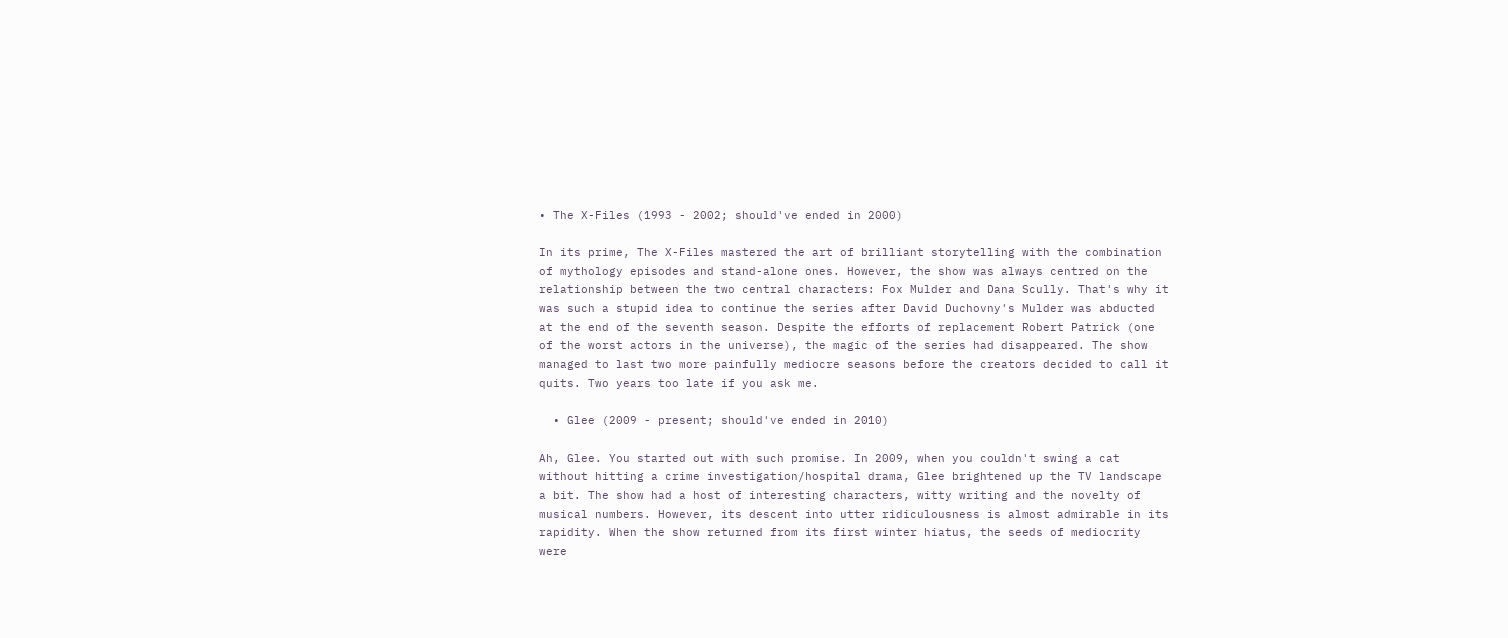• The X-Files (1993 - 2002; should've ended in 2000)

In its prime, The X-Files mastered the art of brilliant storytelling with the combination of mythology episodes and stand-alone ones. However, the show was always centred on the relationship between the two central characters: Fox Mulder and Dana Scully. That's why it was such a stupid idea to continue the series after David Duchovny's Mulder was abducted at the end of the seventh season. Despite the efforts of replacement Robert Patrick (one of the worst actors in the universe), the magic of the series had disappeared. The show managed to last two more painfully mediocre seasons before the creators decided to call it quits. Two years too late if you ask me.

  • Glee (2009 - present; should've ended in 2010)

Ah, Glee. You started out with such promise. In 2009, when you couldn't swing a cat without hitting a crime investigation/hospital drama, Glee brightened up the TV landscape a bit. The show had a host of interesting characters, witty writing and the novelty of musical numbers. However, its descent into utter ridiculousness is almost admirable in its rapidity. When the show returned from its first winter hiatus, the seeds of mediocrity were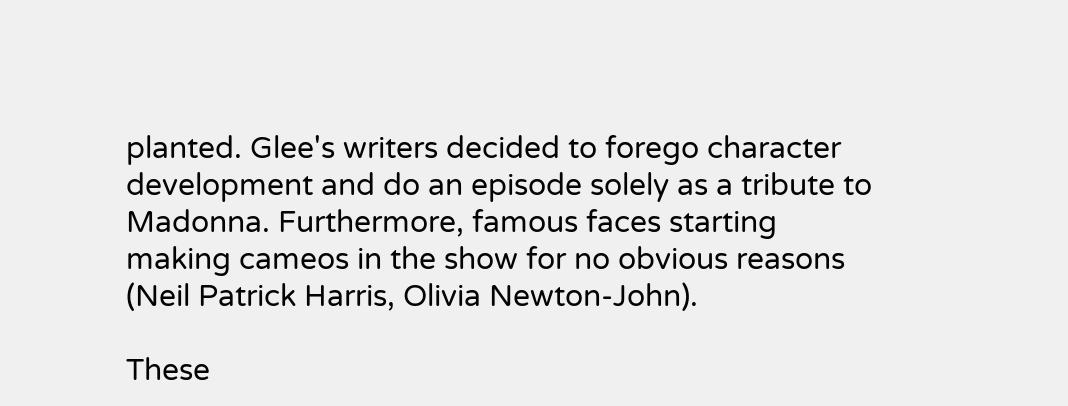planted. Glee's writers decided to forego character development and do an episode solely as a tribute to Madonna. Furthermore, famous faces starting making cameos in the show for no obvious reasons (Neil Patrick Harris, Olivia Newton-John).

These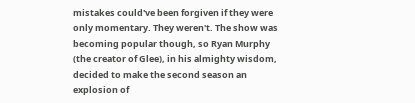mistakes could've been forgiven if they were only momentary. They weren't. The show was becoming popular though, so Ryan Murphy (the creator of Glee), in his almighty wisdom, decided to make the second season an explosion of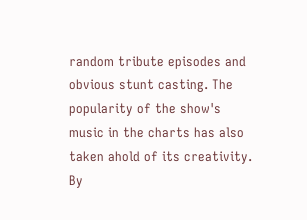random tribute episodes and obvious stunt casting. The popularity of the show's music in the charts has also taken ahold of its creativity. By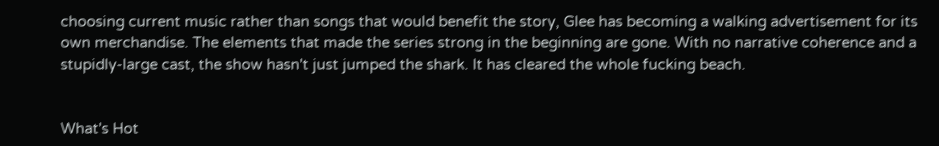choosing current music rather than songs that would benefit the story, Glee has becoming a walking advertisement for its own merchandise. The elements that made the series strong in the beginning are gone. With no narrative coherence and a stupidly-large cast, the show hasn't just jumped the shark. It has cleared the whole fucking beach.


What's Hot